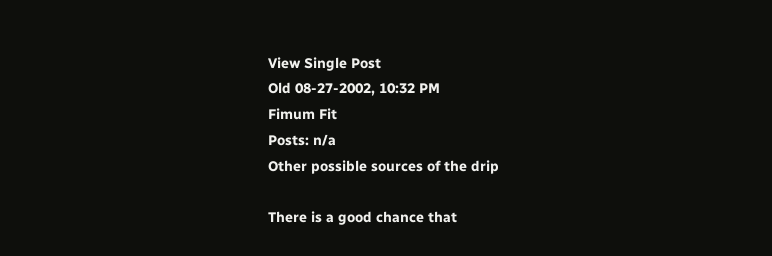View Single Post
Old 08-27-2002, 10:32 PM
Fimum Fit
Posts: n/a
Other possible sources of the drip

There is a good chance that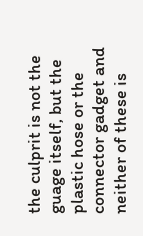the culprit is not the guage itself, but the plastic hose or the connector gadget and neither of these is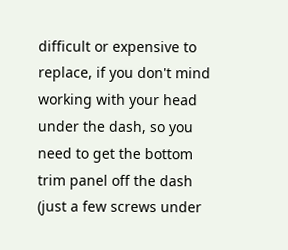difficult or expensive to replace, if you don't mind working with your head under the dash, so you need to get the bottom trim panel off the dash (just a few screws under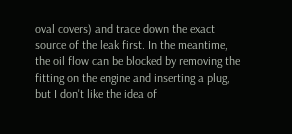oval covers) and trace down the exact source of the leak first. In the meantime, the oil flow can be blocked by removing the fitting on the engine and inserting a plug, but I don't like the idea of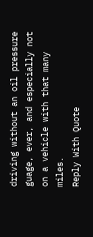driving without an oil pressure guage, ever, and especially not on a vehicle with that many miles.
Reply With Quote